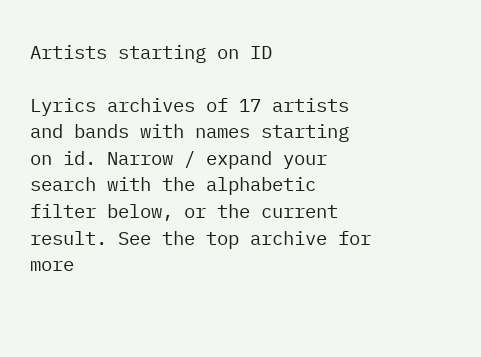Artists starting on ID

Lyrics archives of 17 artists and bands with names starting on id. Narrow / expand your search with the alphabetic filter below, or the current result. See the top archive for more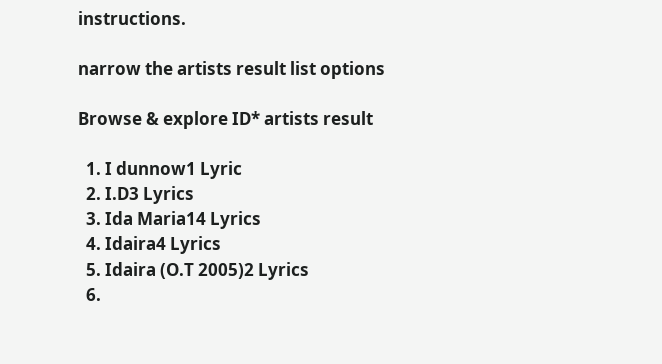instructions.

narrow the artists result list options

Browse & explore ID* artists result

  1. I dunnow1 Lyric
  2. I.D3 Lyrics
  3. Ida Maria14 Lyrics
  4. Idaira4 Lyrics
  5. Idaira (O.T 2005)2 Lyrics
  6.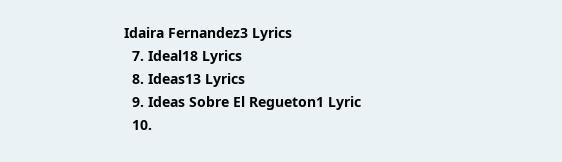Idaira Fernandez3 Lyrics
  7. Ideal18 Lyrics
  8. Ideas13 Lyrics
  9. Ideas Sobre El Regueton1 Lyric
  10.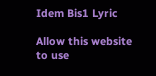Idem Bis1 Lyric

Allow this website to use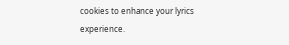cookies to enhance your lyrics experience.